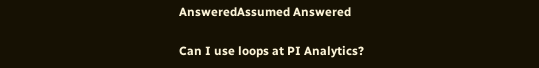AnsweredAssumed Answered

Can I use loops at PI Analytics?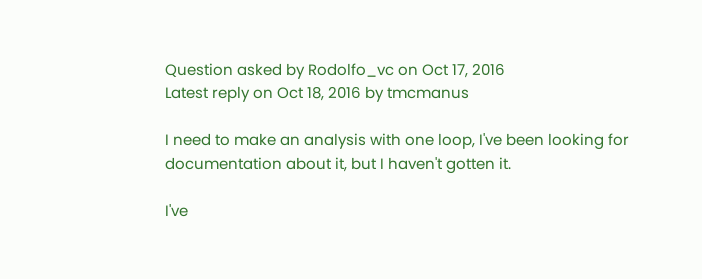Question asked by Rodolfo_vc on Oct 17, 2016
Latest reply on Oct 18, 2016 by tmcmanus

I need to make an analysis with one loop, I've been looking for documentation about it, but I haven't gotten it.

I've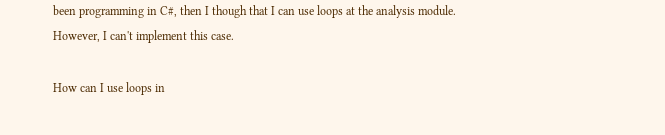been programming in C#, then I though that I can use loops at the analysis module. However, I can't implement this case.

How can I use loops in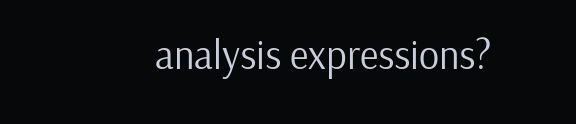analysis expressions?